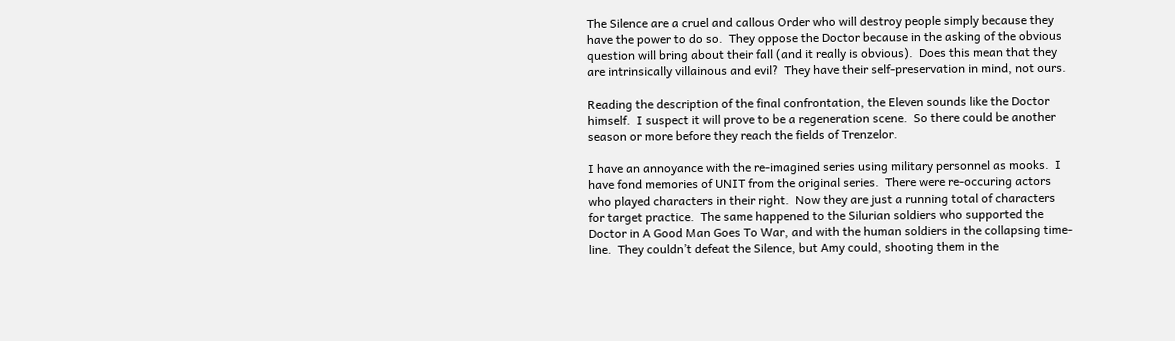The Silence are a cruel and callous Order who will destroy people simply because they have the power to do so.  They oppose the Doctor because in the asking of the obvious question will bring about their fall (and it really is obvious).  Does this mean that they are intrinsically villainous and evil?  They have their self-preservation in mind, not ours.

Reading the description of the final confrontation, the Eleven sounds like the Doctor himself.  I suspect it will prove to be a regeneration scene.  So there could be another season or more before they reach the fields of Trenzelor.

I have an annoyance with the re-imagined series using military personnel as mooks.  I have fond memories of UNIT from the original series.  There were re-occuring actors who played characters in their right.  Now they are just a running total of characters for target practice.  The same happened to the Silurian soldiers who supported the Doctor in A Good Man Goes To War, and with the human soldiers in the collapsing time-line.  They couldn’t defeat the Silence, but Amy could, shooting them in the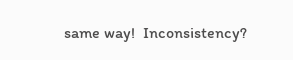same way!  Inconsistency?